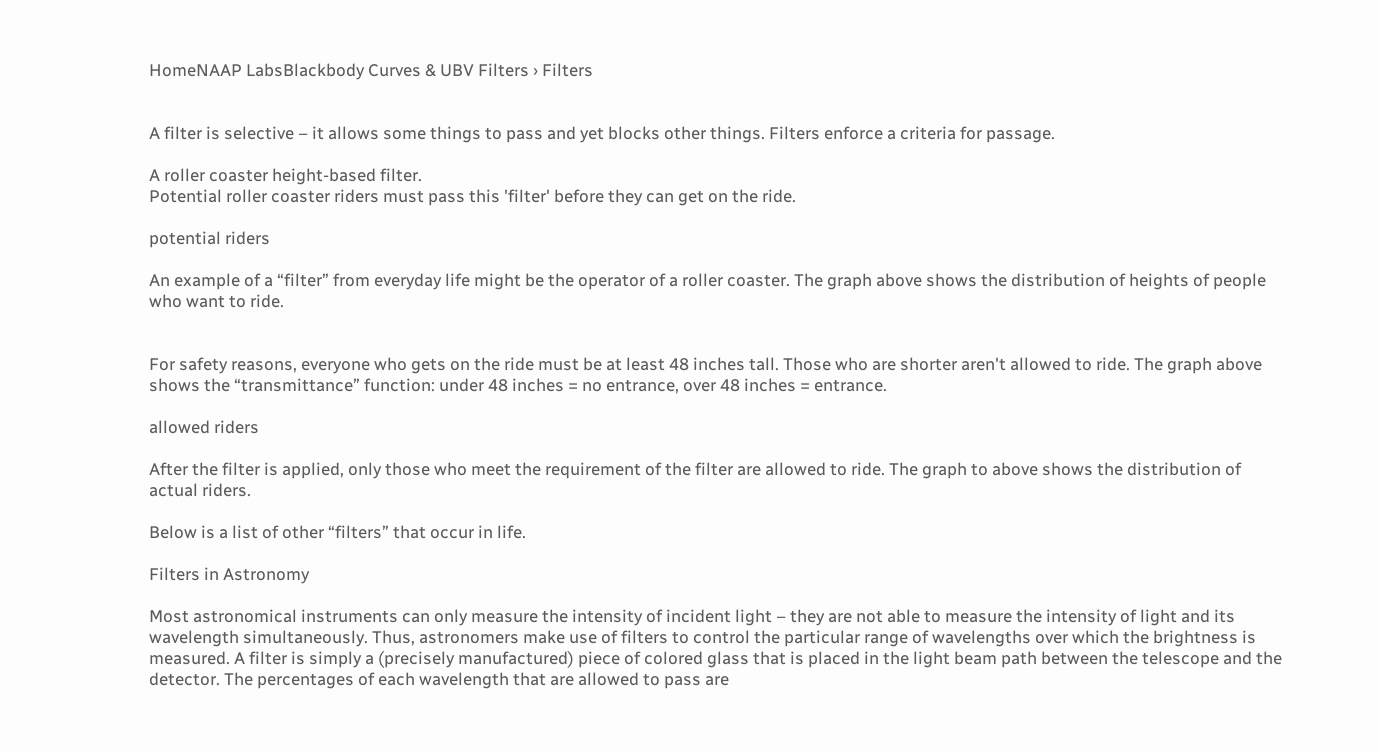HomeNAAP LabsBlackbody Curves & UBV Filters › Filters


A filter is selective – it allows some things to pass and yet blocks other things. Filters enforce a criteria for passage.

A roller coaster height-based filter.
Potential roller coaster riders must pass this 'filter' before they can get on the ride.

potential riders

An example of a “filter” from everyday life might be the operator of a roller coaster. The graph above shows the distribution of heights of people who want to ride.


For safety reasons, everyone who gets on the ride must be at least 48 inches tall. Those who are shorter aren't allowed to ride. The graph above shows the “transmittance” function: under 48 inches = no entrance, over 48 inches = entrance.

allowed riders

After the filter is applied, only those who meet the requirement of the filter are allowed to ride. The graph to above shows the distribution of actual riders.

Below is a list of other “filters” that occur in life.

Filters in Astronomy

Most astronomical instruments can only measure the intensity of incident light – they are not able to measure the intensity of light and its wavelength simultaneously. Thus, astronomers make use of filters to control the particular range of wavelengths over which the brightness is measured. A filter is simply a (precisely manufactured) piece of colored glass that is placed in the light beam path between the telescope and the detector. The percentages of each wavelength that are allowed to pass are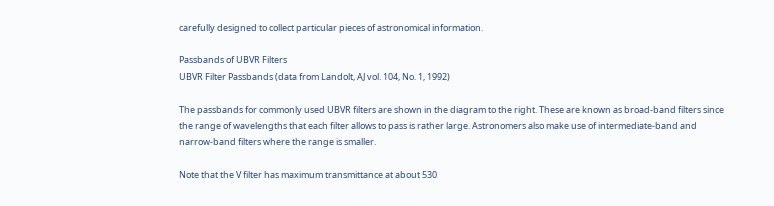carefully designed to collect particular pieces of astronomical information.

Passbands of UBVR Filters
UBVR Filter Passbands (data from Landolt, AJ vol. 104, No. 1, 1992)

The passbands for commonly used UBVR filters are shown in the diagram to the right. These are known as broad-band filters since the range of wavelengths that each filter allows to pass is rather large. Astronomers also make use of intermediate-band and narrow-band filters where the range is smaller.

Note that the V filter has maximum transmittance at about 530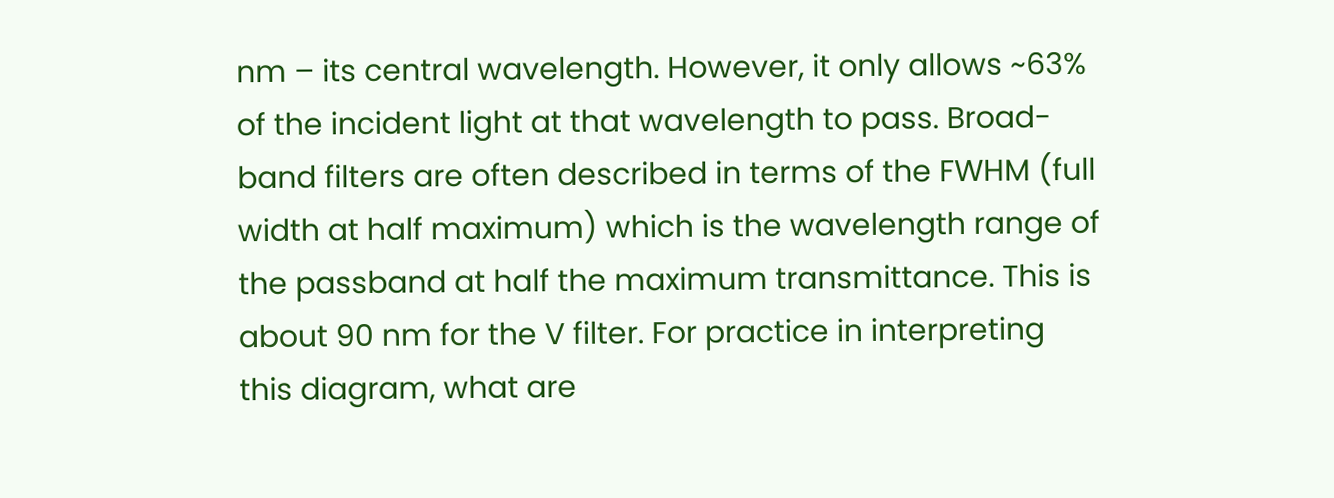nm – its central wavelength. However, it only allows ~63% of the incident light at that wavelength to pass. Broad-band filters are often described in terms of the FWHM (full width at half maximum) which is the wavelength range of the passband at half the maximum transmittance. This is about 90 nm for the V filter. For practice in interpreting this diagram, what are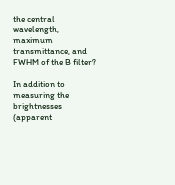the central wavelength, maximum transmittance, and FWHM of the B filter?

In addition to measuring the brightnesses (apparent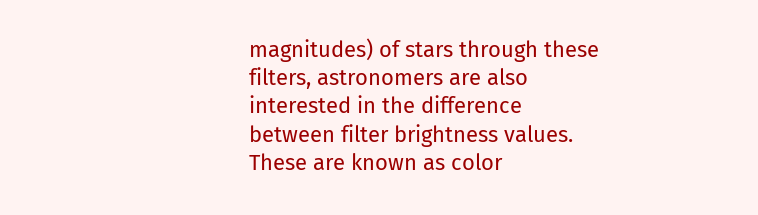magnitudes) of stars through these filters, astronomers are also interested in the difference between filter brightness values. These are known as color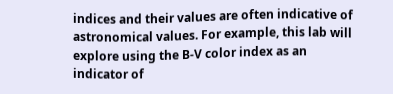indices and their values are often indicative of astronomical values. For example, this lab will explore using the B-V color index as an indicator of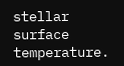stellar surface temperature.